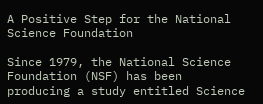A Positive Step for the National Science Foundation

Since 1979, the National Science Foundation (NSF) has been producing a study entitled Science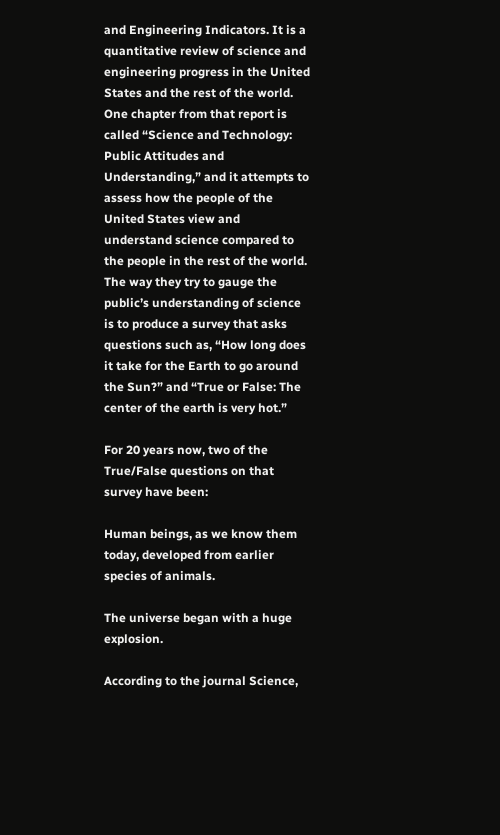and Engineering Indicators. It is a quantitative review of science and engineering progress in the United States and the rest of the world. One chapter from that report is called “Science and Technology: Public Attitudes and Understanding,” and it attempts to assess how the people of the United States view and understand science compared to the people in the rest of the world. The way they try to gauge the public’s understanding of science is to produce a survey that asks questions such as, “How long does it take for the Earth to go around the Sun?” and “True or False: The center of the earth is very hot.”

For 20 years now, two of the True/False questions on that survey have been:

Human beings, as we know them today, developed from earlier species of animals.

The universe began with a huge explosion.

According to the journal Science,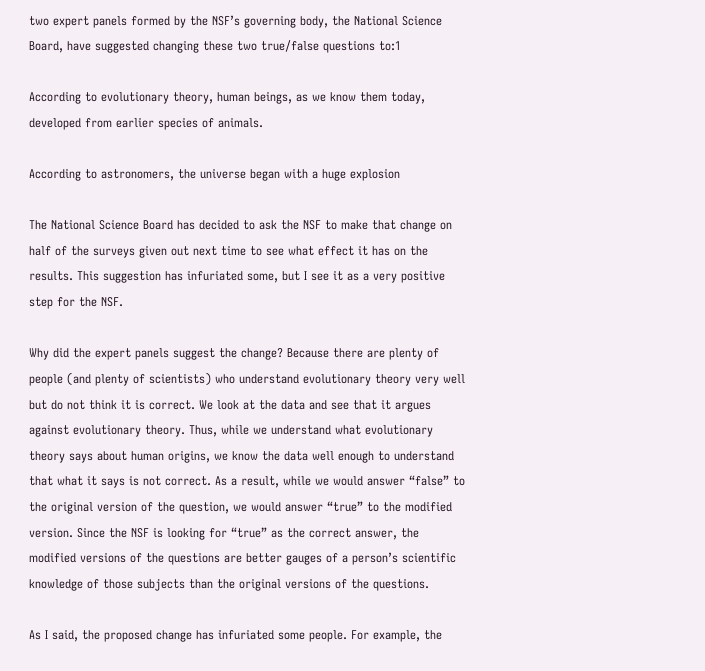two expert panels formed by the NSF’s governing body, the National Science Board, have suggested changing these two true/false questions to:1

According to evolutionary theory, human beings, as we know them today, developed from earlier species of animals.

According to astronomers, the universe began with a huge explosion

The National Science Board has decided to ask the NSF to make that change on half of the surveys given out next time to see what effect it has on the results. This suggestion has infuriated some, but I see it as a very positive step for the NSF.

Why did the expert panels suggest the change? Because there are plenty of people (and plenty of scientists) who understand evolutionary theory very well but do not think it is correct. We look at the data and see that it argues against evolutionary theory. Thus, while we understand what evolutionary theory says about human origins, we know the data well enough to understand that what it says is not correct. As a result, while we would answer “false” to the original version of the question, we would answer “true” to the modified version. Since the NSF is looking for “true” as the correct answer, the modified versions of the questions are better gauges of a person’s scientific knowledge of those subjects than the original versions of the questions.

As I said, the proposed change has infuriated some people. For example, the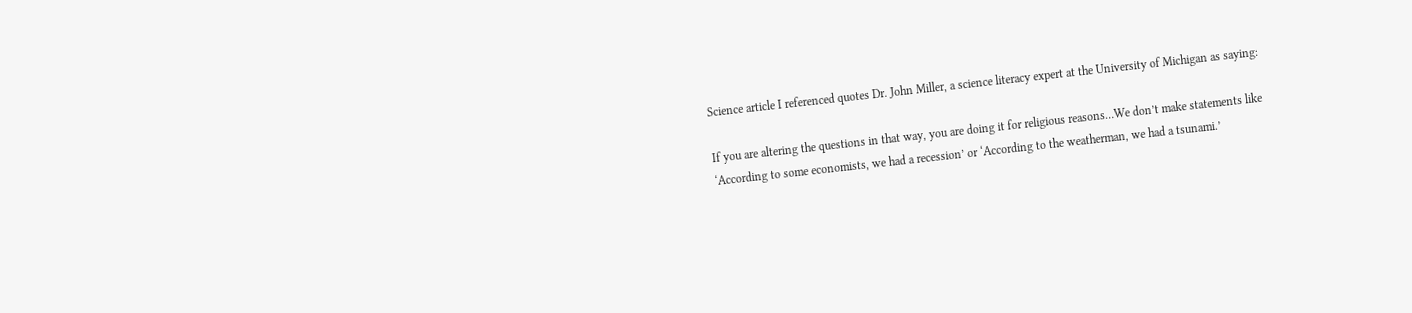Science article I referenced quotes Dr. John Miller, a science literacy expert at the University of Michigan as saying:

If you are altering the questions in that way, you are doing it for religious reasons…We don’t make statements like ‘According to some economists, we had a recession’ or ‘According to the weatherman, we had a tsunami.’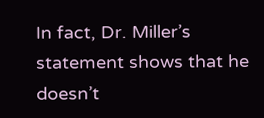In fact, Dr. Miller’s statement shows that he doesn’t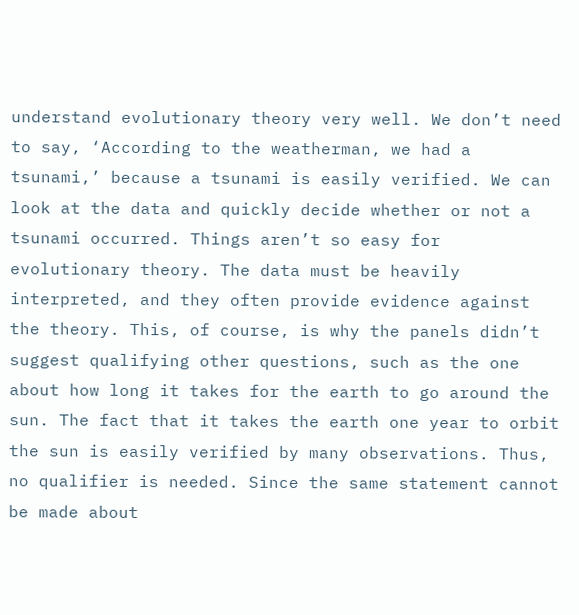understand evolutionary theory very well. We don’t need to say, ‘According to the weatherman, we had a tsunami,’ because a tsunami is easily verified. We can look at the data and quickly decide whether or not a tsunami occurred. Things aren’t so easy for evolutionary theory. The data must be heavily interpreted, and they often provide evidence against the theory. This, of course, is why the panels didn’t suggest qualifying other questions, such as the one about how long it takes for the earth to go around the sun. The fact that it takes the earth one year to orbit the sun is easily verified by many observations. Thus, no qualifier is needed. Since the same statement cannot be made about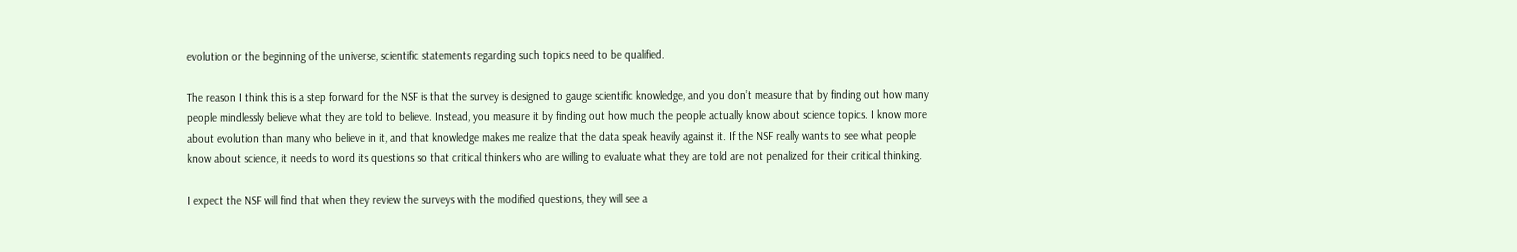evolution or the beginning of the universe, scientific statements regarding such topics need to be qualified.

The reason I think this is a step forward for the NSF is that the survey is designed to gauge scientific knowledge, and you don’t measure that by finding out how many people mindlessly believe what they are told to believe. Instead, you measure it by finding out how much the people actually know about science topics. I know more about evolution than many who believe in it, and that knowledge makes me realize that the data speak heavily against it. If the NSF really wants to see what people know about science, it needs to word its questions so that critical thinkers who are willing to evaluate what they are told are not penalized for their critical thinking.

I expect the NSF will find that when they review the surveys with the modified questions, they will see a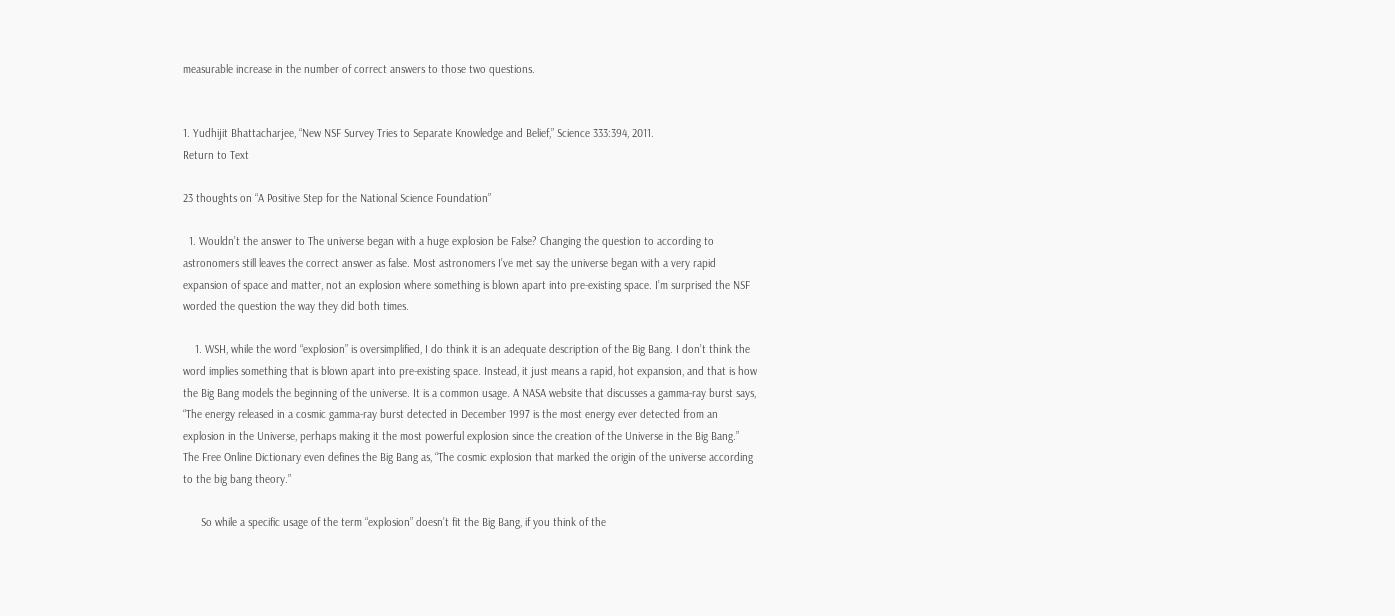measurable increase in the number of correct answers to those two questions.


1. Yudhijit Bhattacharjee, “New NSF Survey Tries to Separate Knowledge and Belief,” Science 333:394, 2011.
Return to Text

23 thoughts on “A Positive Step for the National Science Foundation”

  1. Wouldn’t the answer to The universe began with a huge explosion be False? Changing the question to according to astronomers still leaves the correct answer as false. Most astronomers I’ve met say the universe began with a very rapid expansion of space and matter, not an explosion where something is blown apart into pre-existing space. I’m surprised the NSF worded the question the way they did both times.

    1. WSH, while the word “explosion” is oversimplified, I do think it is an adequate description of the Big Bang. I don’t think the word implies something that is blown apart into pre-existing space. Instead, it just means a rapid, hot expansion, and that is how the Big Bang models the beginning of the universe. It is a common usage. A NASA website that discusses a gamma-ray burst says, “The energy released in a cosmic gamma-ray burst detected in December 1997 is the most energy ever detected from an explosion in the Universe, perhaps making it the most powerful explosion since the creation of the Universe in the Big Bang.” The Free Online Dictionary even defines the Big Bang as, “The cosmic explosion that marked the origin of the universe according to the big bang theory.”

      So while a specific usage of the term “explosion” doesn’t fit the Big Bang, if you think of the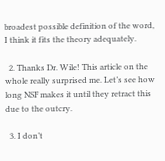broadest possible definition of the word, I think it fits the theory adequately.

  2. Thanks Dr. Wile! This article on the whole really surprised me. Let’s see how long NSF makes it until they retract this due to the outcry.

  3. I don’t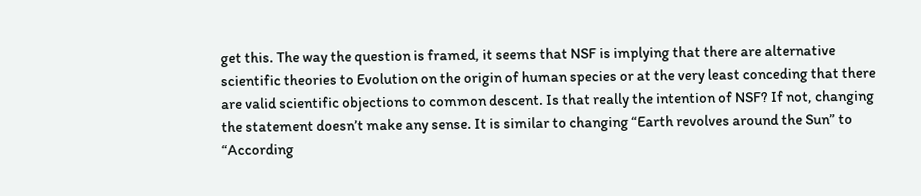get this. The way the question is framed, it seems that NSF is implying that there are alternative scientific theories to Evolution on the origin of human species or at the very least conceding that there are valid scientific objections to common descent. Is that really the intention of NSF? If not, changing the statement doesn’t make any sense. It is similar to changing “Earth revolves around the Sun” to “According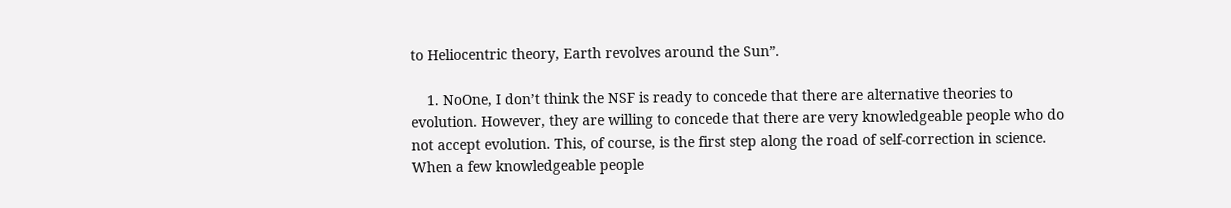to Heliocentric theory, Earth revolves around the Sun”.

    1. NoOne, I don’t think the NSF is ready to concede that there are alternative theories to evolution. However, they are willing to concede that there are very knowledgeable people who do not accept evolution. This, of course, is the first step along the road of self-correction in science. When a few knowledgeable people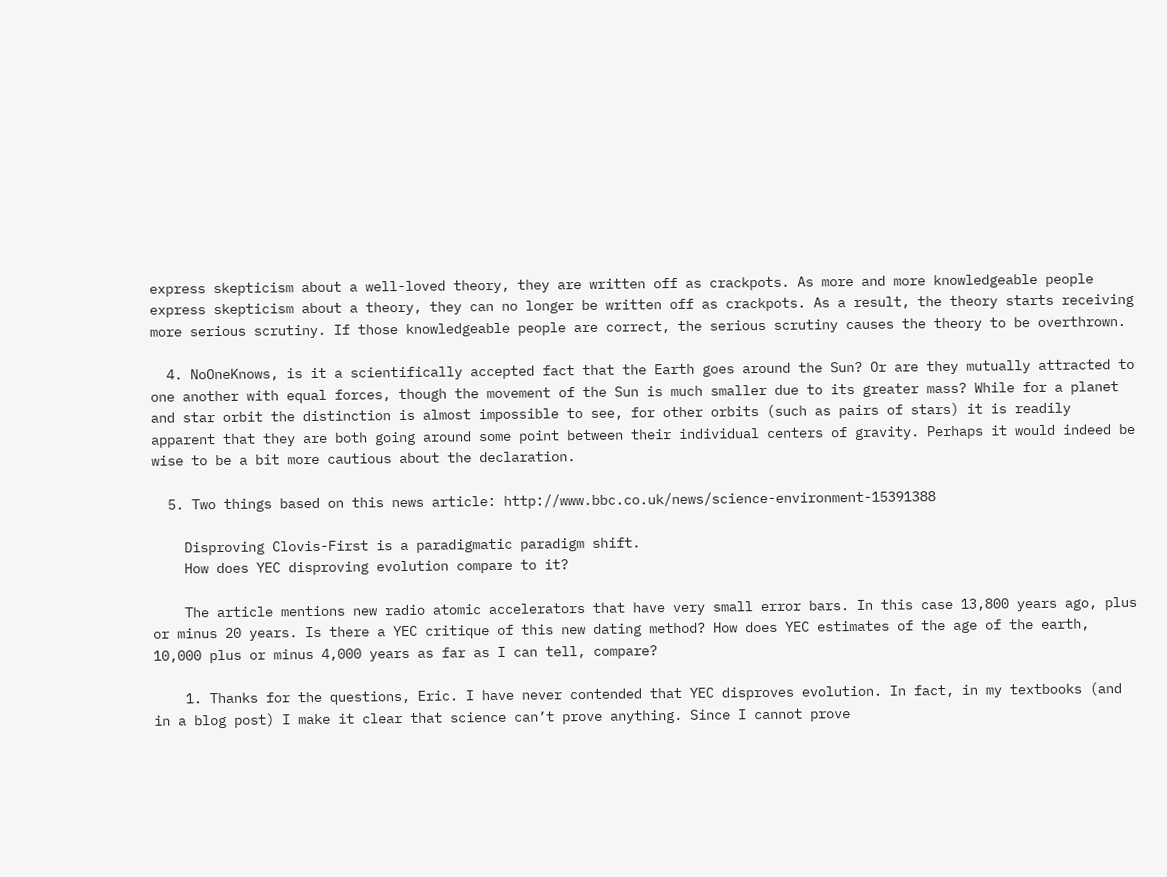express skepticism about a well-loved theory, they are written off as crackpots. As more and more knowledgeable people express skepticism about a theory, they can no longer be written off as crackpots. As a result, the theory starts receiving more serious scrutiny. If those knowledgeable people are correct, the serious scrutiny causes the theory to be overthrown.

  4. NoOneKnows, is it a scientifically accepted fact that the Earth goes around the Sun? Or are they mutually attracted to one another with equal forces, though the movement of the Sun is much smaller due to its greater mass? While for a planet and star orbit the distinction is almost impossible to see, for other orbits (such as pairs of stars) it is readily apparent that they are both going around some point between their individual centers of gravity. Perhaps it would indeed be wise to be a bit more cautious about the declaration.

  5. Two things based on this news article: http://www.bbc.co.uk/news/science-environment-15391388

    Disproving Clovis-First is a paradigmatic paradigm shift.
    How does YEC disproving evolution compare to it?

    The article mentions new radio atomic accelerators that have very small error bars. In this case 13,800 years ago, plus or minus 20 years. Is there a YEC critique of this new dating method? How does YEC estimates of the age of the earth, 10,000 plus or minus 4,000 years as far as I can tell, compare?

    1. Thanks for the questions, Eric. I have never contended that YEC disproves evolution. In fact, in my textbooks (and in a blog post) I make it clear that science can’t prove anything. Since I cannot prove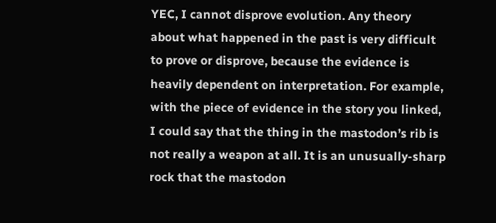YEC, I cannot disprove evolution. Any theory about what happened in the past is very difficult to prove or disprove, because the evidence is heavily dependent on interpretation. For example, with the piece of evidence in the story you linked, I could say that the thing in the mastodon’s rib is not really a weapon at all. It is an unusually-sharp rock that the mastodon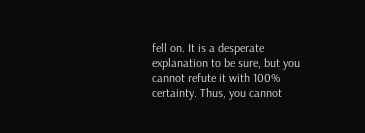fell on. It is a desperate explanation to be sure, but you cannot refute it with 100% certainty. Thus, you cannot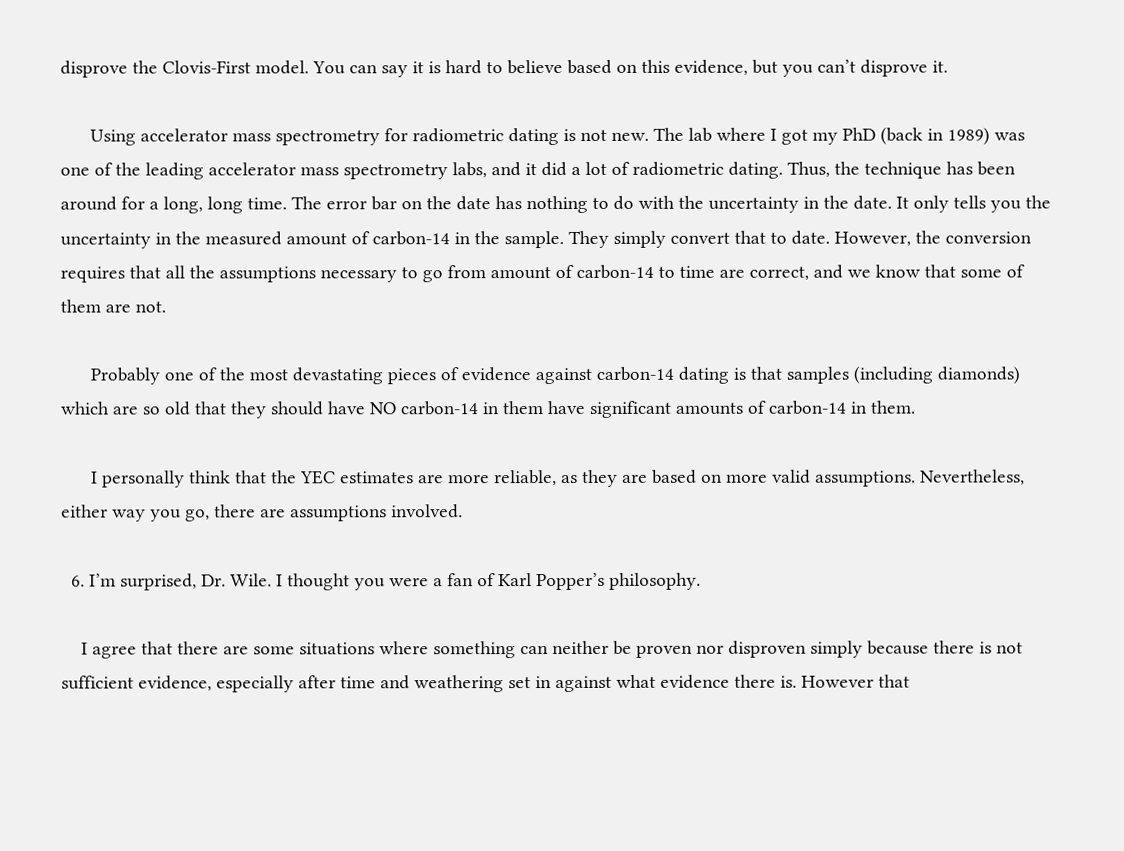disprove the Clovis-First model. You can say it is hard to believe based on this evidence, but you can’t disprove it.

      Using accelerator mass spectrometry for radiometric dating is not new. The lab where I got my PhD (back in 1989) was one of the leading accelerator mass spectrometry labs, and it did a lot of radiometric dating. Thus, the technique has been around for a long, long time. The error bar on the date has nothing to do with the uncertainty in the date. It only tells you the uncertainty in the measured amount of carbon-14 in the sample. They simply convert that to date. However, the conversion requires that all the assumptions necessary to go from amount of carbon-14 to time are correct, and we know that some of them are not.

      Probably one of the most devastating pieces of evidence against carbon-14 dating is that samples (including diamonds) which are so old that they should have NO carbon-14 in them have significant amounts of carbon-14 in them.

      I personally think that the YEC estimates are more reliable, as they are based on more valid assumptions. Nevertheless, either way you go, there are assumptions involved.

  6. I’m surprised, Dr. Wile. I thought you were a fan of Karl Popper’s philosophy.

    I agree that there are some situations where something can neither be proven nor disproven simply because there is not sufficient evidence, especially after time and weathering set in against what evidence there is. However that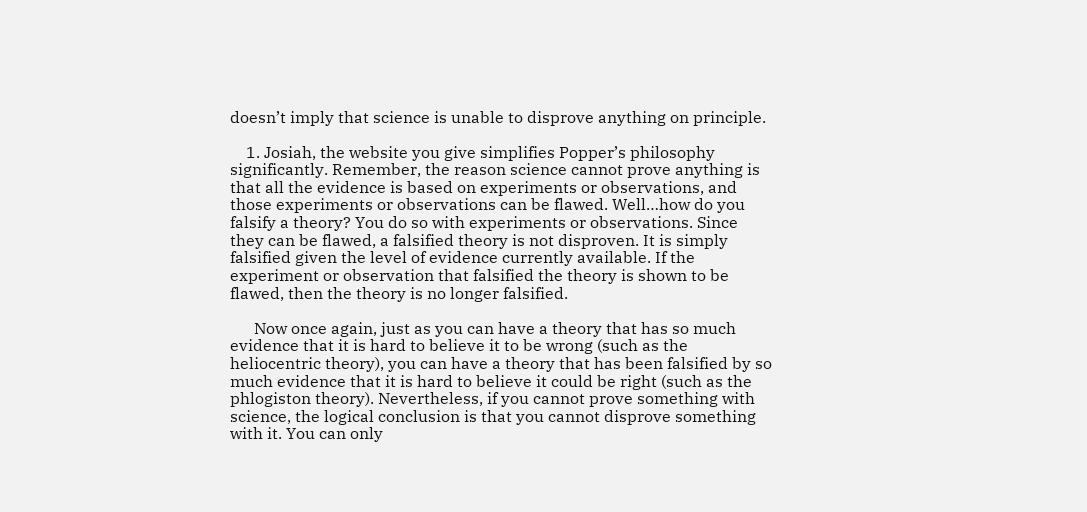doesn’t imply that science is unable to disprove anything on principle.

    1. Josiah, the website you give simplifies Popper’s philosophy significantly. Remember, the reason science cannot prove anything is that all the evidence is based on experiments or observations, and those experiments or observations can be flawed. Well…how do you falsify a theory? You do so with experiments or observations. Since they can be flawed, a falsified theory is not disproven. It is simply falsified given the level of evidence currently available. If the experiment or observation that falsified the theory is shown to be flawed, then the theory is no longer falsified.

      Now once again, just as you can have a theory that has so much evidence that it is hard to believe it to be wrong (such as the heliocentric theory), you can have a theory that has been falsified by so much evidence that it is hard to believe it could be right (such as the phlogiston theory). Nevertheless, if you cannot prove something with science, the logical conclusion is that you cannot disprove something with it. You can only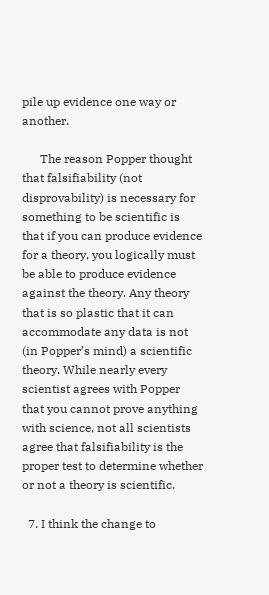pile up evidence one way or another.

      The reason Popper thought that falsifiability (not disprovability) is necessary for something to be scientific is that if you can produce evidence for a theory, you logically must be able to produce evidence against the theory. Any theory that is so plastic that it can accommodate any data is not (in Popper’s mind) a scientific theory. While nearly every scientist agrees with Popper that you cannot prove anything with science, not all scientists agree that falsifiability is the proper test to determine whether or not a theory is scientific.

  7. I think the change to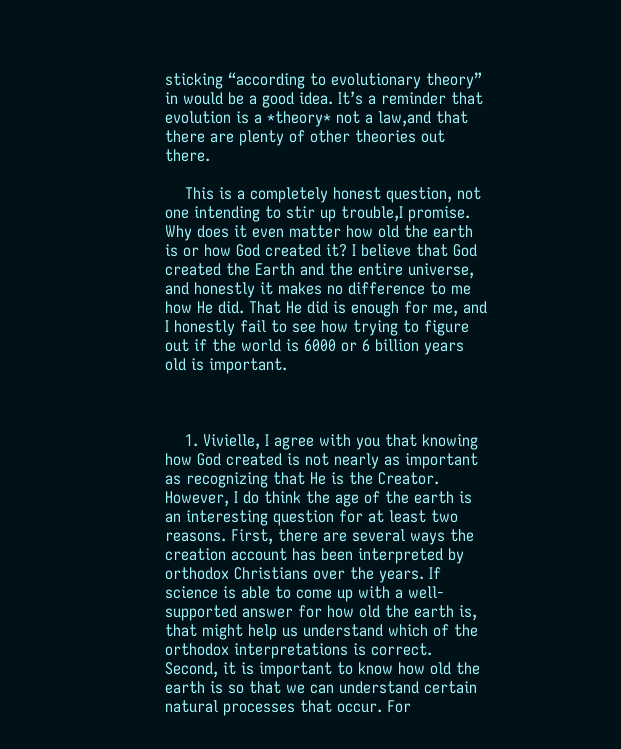sticking “according to evolutionary theory” in would be a good idea. It’s a reminder that evolution is a *theory* not a law,and that there are plenty of other theories out there.

    This is a completely honest question, not one intending to stir up trouble,I promise. Why does it even matter how old the earth is or how God created it? I believe that God created the Earth and the entire universe, and honestly it makes no difference to me how He did. That He did is enough for me, and I honestly fail to see how trying to figure out if the world is 6000 or 6 billion years old is important.



    1. Vivielle, I agree with you that knowing how God created is not nearly as important as recognizing that He is the Creator. However, I do think the age of the earth is an interesting question for at least two reasons. First, there are several ways the creation account has been interpreted by orthodox Christians over the years. If science is able to come up with a well-supported answer for how old the earth is, that might help us understand which of the orthodox interpretations is correct. Second, it is important to know how old the earth is so that we can understand certain natural processes that occur. For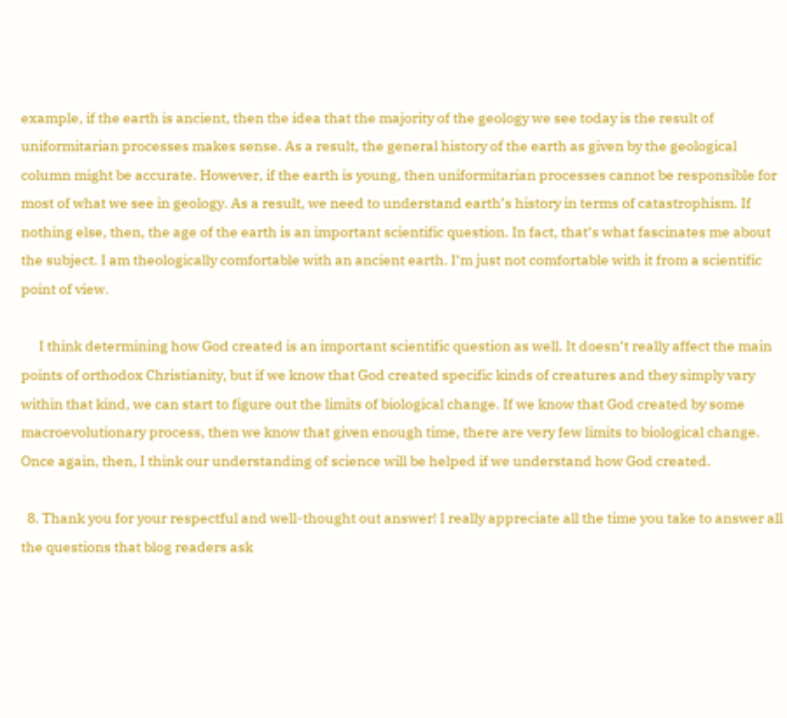example, if the earth is ancient, then the idea that the majority of the geology we see today is the result of uniformitarian processes makes sense. As a result, the general history of the earth as given by the geological column might be accurate. However, if the earth is young, then uniformitarian processes cannot be responsible for most of what we see in geology. As a result, we need to understand earth’s history in terms of catastrophism. If nothing else, then, the age of the earth is an important scientific question. In fact, that’s what fascinates me about the subject. I am theologically comfortable with an ancient earth. I’m just not comfortable with it from a scientific point of view.

      I think determining how God created is an important scientific question as well. It doesn’t really affect the main points of orthodox Christianity, but if we know that God created specific kinds of creatures and they simply vary within that kind, we can start to figure out the limits of biological change. If we know that God created by some macroevolutionary process, then we know that given enough time, there are very few limits to biological change. Once again, then, I think our understanding of science will be helped if we understand how God created.

  8. Thank you for your respectful and well-thought out answer! I really appreciate all the time you take to answer all the questions that blog readers ask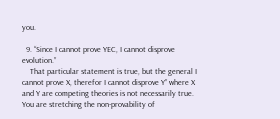you.

  9. “Since I cannot prove YEC, I cannot disprove evolution.”
    That particular statement is true, but the general I cannot prove X, therefor I cannot disprove Y” where X and Y are competing theories is not necessarily true. You are stretching the non-provability of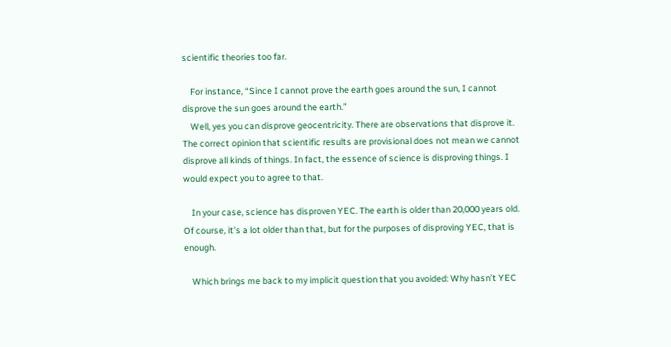scientific theories too far.

    For instance, “Since I cannot prove the earth goes around the sun, I cannot disprove the sun goes around the earth.”
    Well, yes you can disprove geocentricity. There are observations that disprove it. The correct opinion that scientific results are provisional does not mean we cannot disprove all kinds of things. In fact, the essence of science is disproving things. I would expect you to agree to that.

    In your case, science has disproven YEC. The earth is older than 20,000 years old. Of course, it’s a lot older than that, but for the purposes of disproving YEC, that is enough.

    Which brings me back to my implicit question that you avoided: Why hasn’t YEC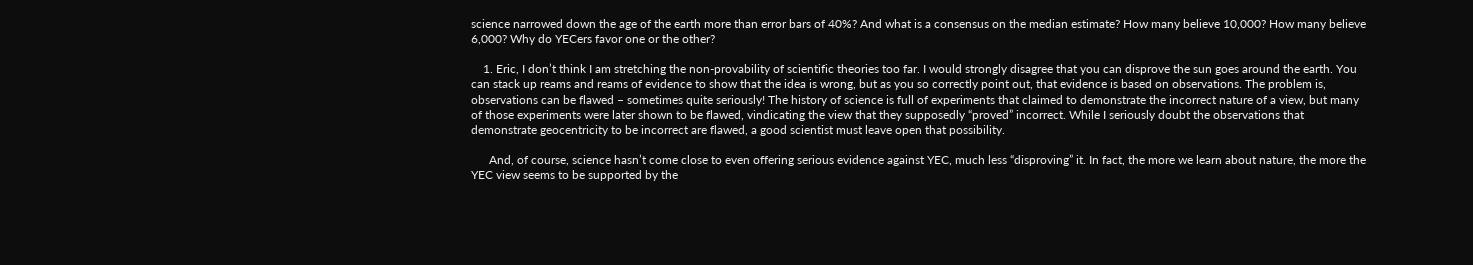science narrowed down the age of the earth more than error bars of 40%? And what is a consensus on the median estimate? How many believe 10,000? How many believe 6,000? Why do YECers favor one or the other?

    1. Eric, I don’t think I am stretching the non-provability of scientific theories too far. I would strongly disagree that you can disprove the sun goes around the earth. You can stack up reams and reams of evidence to show that the idea is wrong, but as you so correctly point out, that evidence is based on observations. The problem is, observations can be flawed – sometimes quite seriously! The history of science is full of experiments that claimed to demonstrate the incorrect nature of a view, but many of those experiments were later shown to be flawed, vindicating the view that they supposedly “proved” incorrect. While I seriously doubt the observations that demonstrate geocentricity to be incorrect are flawed, a good scientist must leave open that possibility.

      And, of course, science hasn’t come close to even offering serious evidence against YEC, much less “disproving” it. In fact, the more we learn about nature, the more the YEC view seems to be supported by the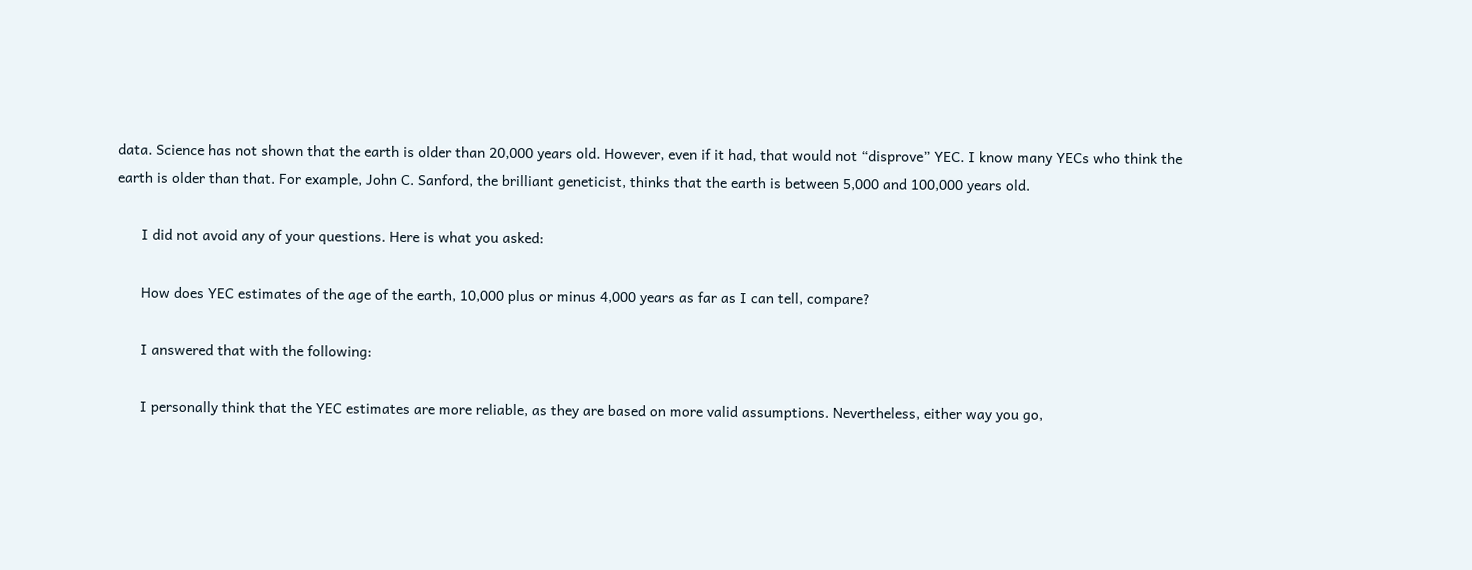data. Science has not shown that the earth is older than 20,000 years old. However, even if it had, that would not “disprove” YEC. I know many YECs who think the earth is older than that. For example, John C. Sanford, the brilliant geneticist, thinks that the earth is between 5,000 and 100,000 years old.

      I did not avoid any of your questions. Here is what you asked:

      How does YEC estimates of the age of the earth, 10,000 plus or minus 4,000 years as far as I can tell, compare?

      I answered that with the following:

      I personally think that the YEC estimates are more reliable, as they are based on more valid assumptions. Nevertheless, either way you go,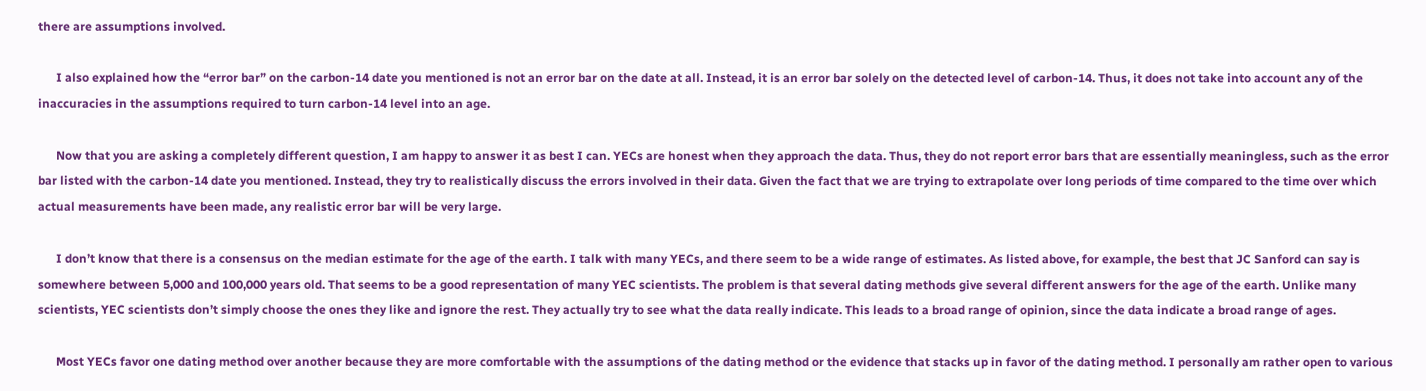there are assumptions involved.

      I also explained how the “error bar” on the carbon-14 date you mentioned is not an error bar on the date at all. Instead, it is an error bar solely on the detected level of carbon-14. Thus, it does not take into account any of the inaccuracies in the assumptions required to turn carbon-14 level into an age.

      Now that you are asking a completely different question, I am happy to answer it as best I can. YECs are honest when they approach the data. Thus, they do not report error bars that are essentially meaningless, such as the error bar listed with the carbon-14 date you mentioned. Instead, they try to realistically discuss the errors involved in their data. Given the fact that we are trying to extrapolate over long periods of time compared to the time over which actual measurements have been made, any realistic error bar will be very large.

      I don’t know that there is a consensus on the median estimate for the age of the earth. I talk with many YECs, and there seem to be a wide range of estimates. As listed above, for example, the best that JC Sanford can say is somewhere between 5,000 and 100,000 years old. That seems to be a good representation of many YEC scientists. The problem is that several dating methods give several different answers for the age of the earth. Unlike many scientists, YEC scientists don’t simply choose the ones they like and ignore the rest. They actually try to see what the data really indicate. This leads to a broad range of opinion, since the data indicate a broad range of ages.

      Most YECs favor one dating method over another because they are more comfortable with the assumptions of the dating method or the evidence that stacks up in favor of the dating method. I personally am rather open to various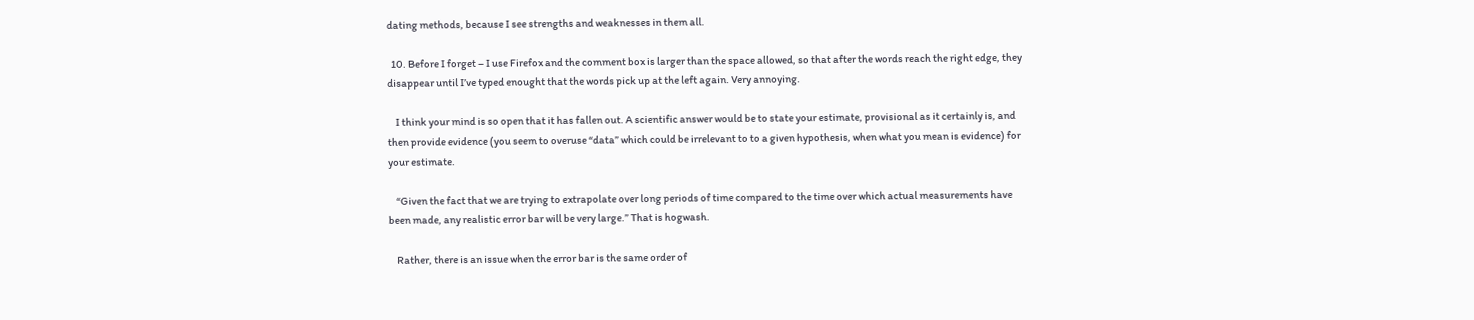dating methods, because I see strengths and weaknesses in them all.

  10. Before I forget – I use Firefox and the comment box is larger than the space allowed, so that after the words reach the right edge, they disappear until I’ve typed enought that the words pick up at the left again. Very annoying.

    I think your mind is so open that it has fallen out. A scientific answer would be to state your estimate, provisional as it certainly is, and then provide evidence (you seem to overuse “data” which could be irrelevant to to a given hypothesis, when what you mean is evidence) for your estimate.

    “Given the fact that we are trying to extrapolate over long periods of time compared to the time over which actual measurements have been made, any realistic error bar will be very large.” That is hogwash.

    Rather, there is an issue when the error bar is the same order of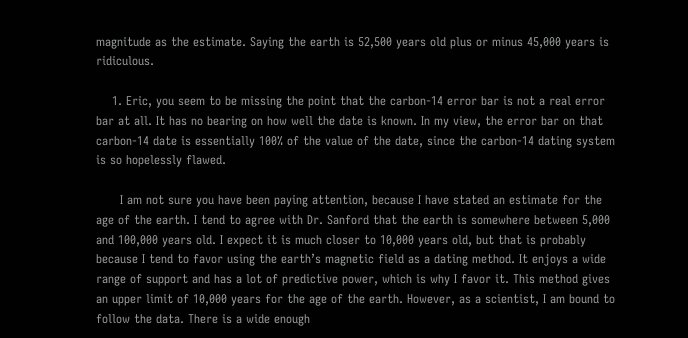magnitude as the estimate. Saying the earth is 52,500 years old plus or minus 45,000 years is ridiculous.

    1. Eric, you seem to be missing the point that the carbon-14 error bar is not a real error bar at all. It has no bearing on how well the date is known. In my view, the error bar on that carbon-14 date is essentially 100% of the value of the date, since the carbon-14 dating system is so hopelessly flawed.

      I am not sure you have been paying attention, because I have stated an estimate for the age of the earth. I tend to agree with Dr. Sanford that the earth is somewhere between 5,000 and 100,000 years old. I expect it is much closer to 10,000 years old, but that is probably because I tend to favor using the earth’s magnetic field as a dating method. It enjoys a wide range of support and has a lot of predictive power, which is why I favor it. This method gives an upper limit of 10,000 years for the age of the earth. However, as a scientist, I am bound to follow the data. There is a wide enough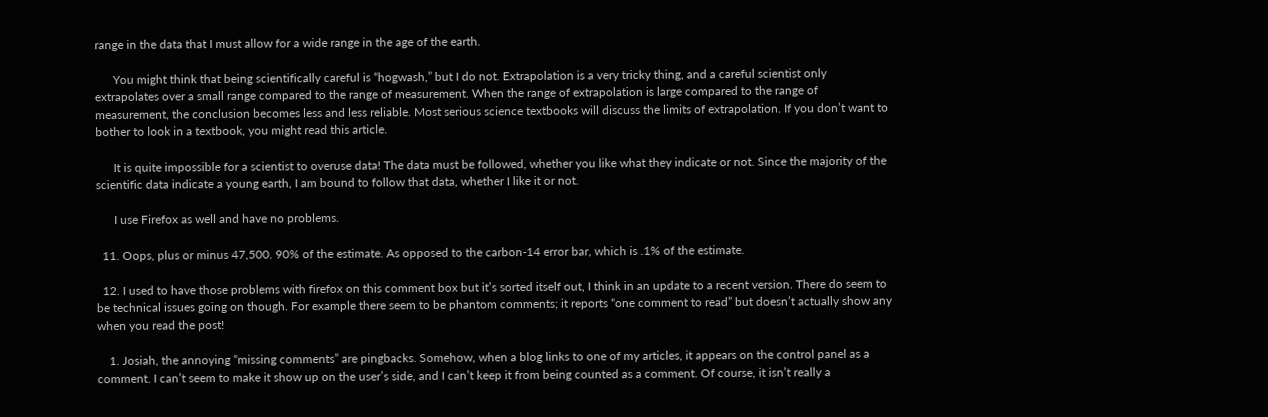range in the data that I must allow for a wide range in the age of the earth.

      You might think that being scientifically careful is “hogwash,” but I do not. Extrapolation is a very tricky thing, and a careful scientist only extrapolates over a small range compared to the range of measurement. When the range of extrapolation is large compared to the range of measurement, the conclusion becomes less and less reliable. Most serious science textbooks will discuss the limits of extrapolation. If you don’t want to bother to look in a textbook, you might read this article.

      It is quite impossible for a scientist to overuse data! The data must be followed, whether you like what they indicate or not. Since the majority of the scientific data indicate a young earth, I am bound to follow that data, whether I like it or not.

      I use Firefox as well and have no problems.

  11. Oops, plus or minus 47,500. 90% of the estimate. As opposed to the carbon-14 error bar, which is .1% of the estimate.

  12. I used to have those problems with firefox on this comment box but it’s sorted itself out, I think in an update to a recent version. There do seem to be technical issues going on though. For example there seem to be phantom comments; it reports “one comment to read” but doesn’t actually show any when you read the post!

    1. Josiah, the annoying “missing comments” are pingbacks. Somehow, when a blog links to one of my articles, it appears on the control panel as a comment. I can’t seem to make it show up on the user’s side, and I can’t keep it from being counted as a comment. Of course, it isn’t really a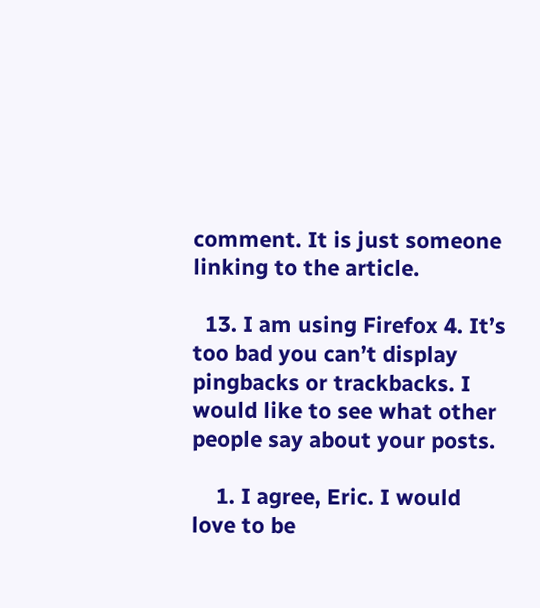comment. It is just someone linking to the article.

  13. I am using Firefox 4. It’s too bad you can’t display pingbacks or trackbacks. I would like to see what other people say about your posts.

    1. I agree, Eric. I would love to be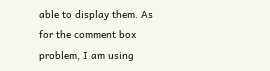able to display them. As for the comment box problem, I am using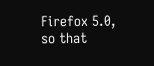Firefox 5.0, so that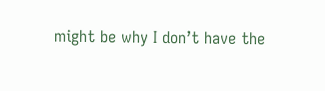might be why I don’t have the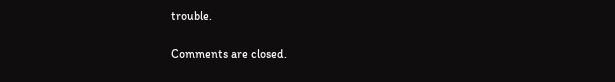trouble.

Comments are closed.